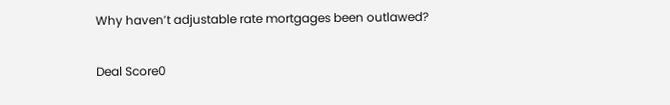Why haven’t adjustable rate mortgages been outlawed?

Deal Score0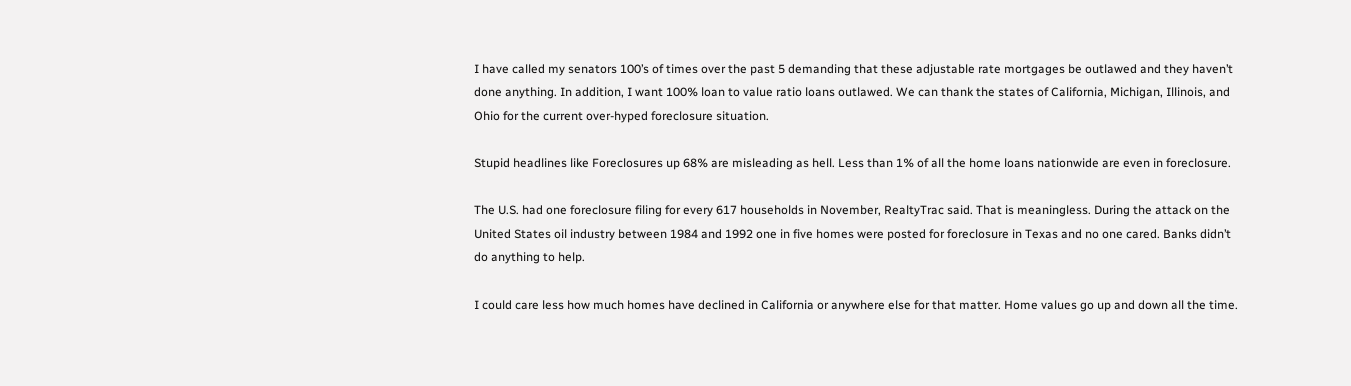I have called my senators 100’s of times over the past 5 demanding that these adjustable rate mortgages be outlawed and they haven’t done anything. In addition, I want 100% loan to value ratio loans outlawed. We can thank the states of California, Michigan, Illinois, and Ohio for the current over-hyped foreclosure situation.

Stupid headlines like Foreclosures up 68% are misleading as hell. Less than 1% of all the home loans nationwide are even in foreclosure.

The U.S. had one foreclosure filing for every 617 households in November, RealtyTrac said. That is meaningless. During the attack on the United States oil industry between 1984 and 1992 one in five homes were posted for foreclosure in Texas and no one cared. Banks didn’t do anything to help.

I could care less how much homes have declined in California or anywhere else for that matter. Home values go up and down all the time.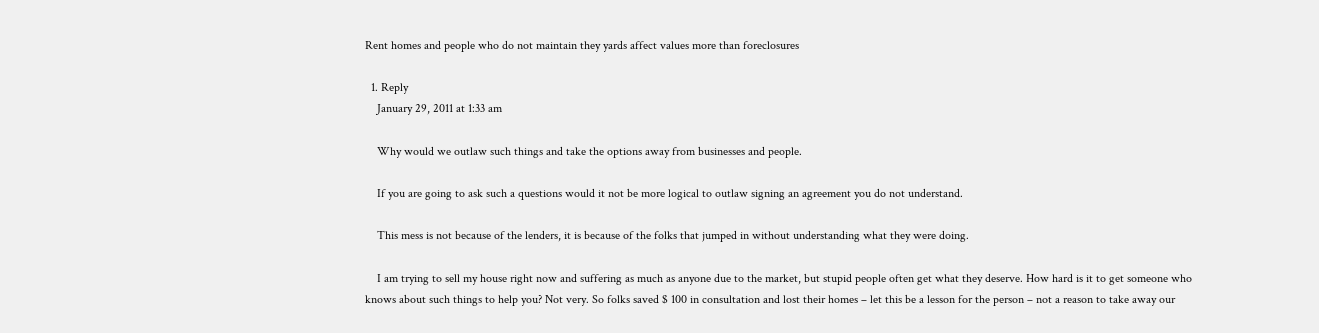Rent homes and people who do not maintain they yards affect values more than foreclosures

  1. Reply
    January 29, 2011 at 1:33 am

    Why would we outlaw such things and take the options away from businesses and people.

    If you are going to ask such a questions would it not be more logical to outlaw signing an agreement you do not understand.

    This mess is not because of the lenders, it is because of the folks that jumped in without understanding what they were doing.

    I am trying to sell my house right now and suffering as much as anyone due to the market, but stupid people often get what they deserve. How hard is it to get someone who knows about such things to help you? Not very. So folks saved $ 100 in consultation and lost their homes – let this be a lesson for the person – not a reason to take away our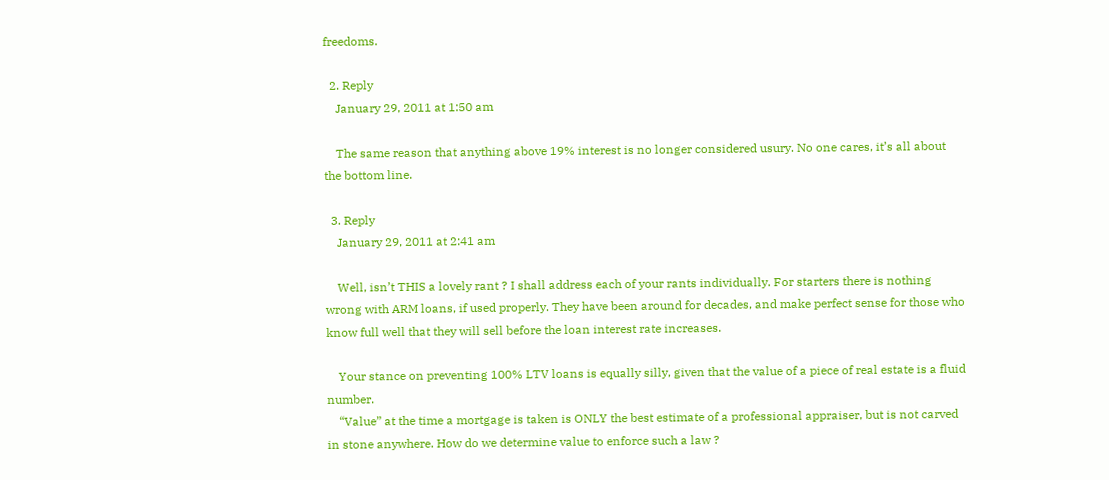freedoms.

  2. Reply
    January 29, 2011 at 1:50 am

    The same reason that anything above 19% interest is no longer considered usury. No one cares, it’s all about the bottom line.

  3. Reply
    January 29, 2011 at 2:41 am

    Well, isn’t THIS a lovely rant ? I shall address each of your rants individually. For starters there is nothing wrong with ARM loans, if used properly. They have been around for decades, and make perfect sense for those who know full well that they will sell before the loan interest rate increases.

    Your stance on preventing 100% LTV loans is equally silly, given that the value of a piece of real estate is a fluid number.
    “Value” at the time a mortgage is taken is ONLY the best estimate of a professional appraiser, but is not carved in stone anywhere. How do we determine value to enforce such a law ?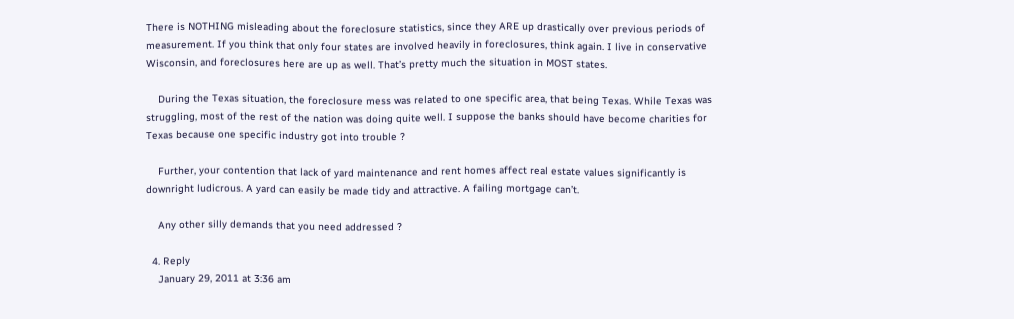There is NOTHING misleading about the foreclosure statistics, since they ARE up drastically over previous periods of measurement. If you think that only four states are involved heavily in foreclosures, think again. I live in conservative Wisconsin, and foreclosures here are up as well. That’s pretty much the situation in MOST states.

    During the Texas situation, the foreclosure mess was related to one specific area, that being Texas. While Texas was struggling, most of the rest of the nation was doing quite well. I suppose the banks should have become charities for Texas because one specific industry got into trouble ?

    Further, your contention that lack of yard maintenance and rent homes affect real estate values significantly is downright ludicrous. A yard can easily be made tidy and attractive. A failing mortgage can’t.

    Any other silly demands that you need addressed ?

  4. Reply
    January 29, 2011 at 3:36 am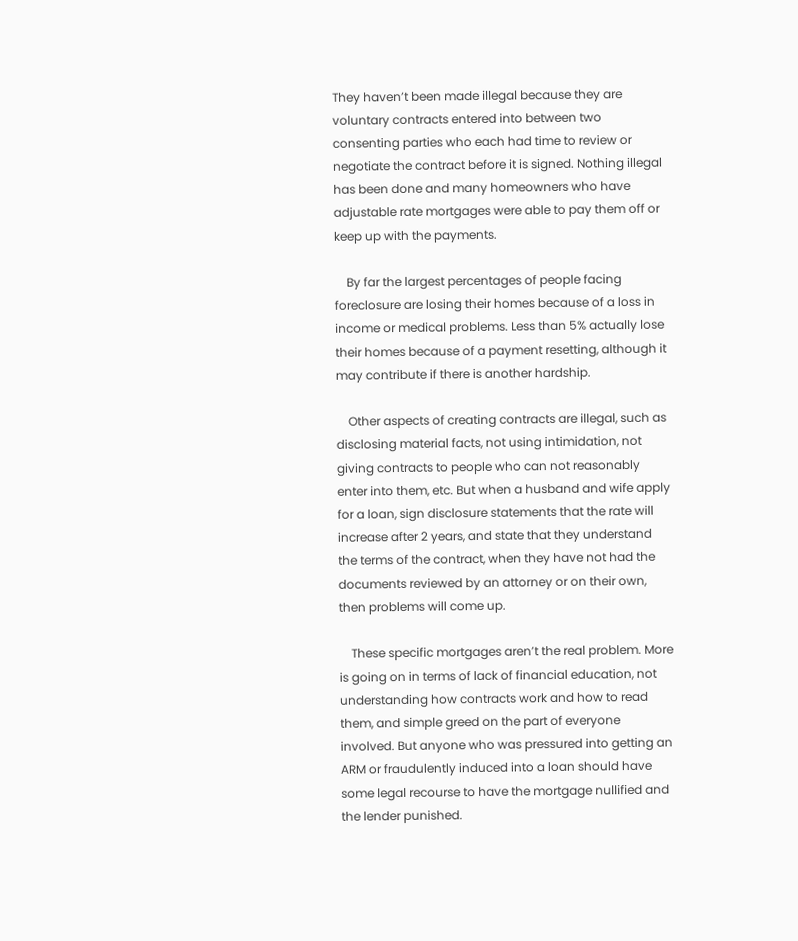They haven’t been made illegal because they are voluntary contracts entered into between two consenting parties who each had time to review or negotiate the contract before it is signed. Nothing illegal has been done and many homeowners who have adjustable rate mortgages were able to pay them off or keep up with the payments.

    By far the largest percentages of people facing foreclosure are losing their homes because of a loss in income or medical problems. Less than 5% actually lose their homes because of a payment resetting, although it may contribute if there is another hardship.

    Other aspects of creating contracts are illegal, such as disclosing material facts, not using intimidation, not giving contracts to people who can not reasonably enter into them, etc. But when a husband and wife apply for a loan, sign disclosure statements that the rate will increase after 2 years, and state that they understand the terms of the contract, when they have not had the documents reviewed by an attorney or on their own, then problems will come up.

    These specific mortgages aren’t the real problem. More is going on in terms of lack of financial education, not understanding how contracts work and how to read them, and simple greed on the part of everyone involved. But anyone who was pressured into getting an ARM or fraudulently induced into a loan should have some legal recourse to have the mortgage nullified and the lender punished.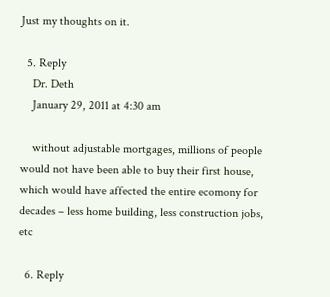Just my thoughts on it.

  5. Reply
    Dr. Deth
    January 29, 2011 at 4:30 am

    without adjustable mortgages, millions of people would not have been able to buy their first house, which would have affected the entire ecomony for decades – less home building, less construction jobs, etc

  6. Reply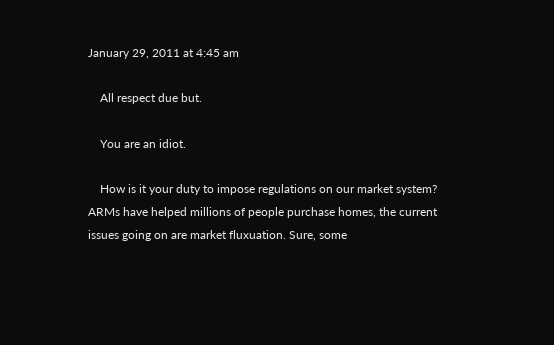January 29, 2011 at 4:45 am

    All respect due but.

    You are an idiot.

    How is it your duty to impose regulations on our market system? ARMs have helped millions of people purchase homes, the current issues going on are market fluxuation. Sure, some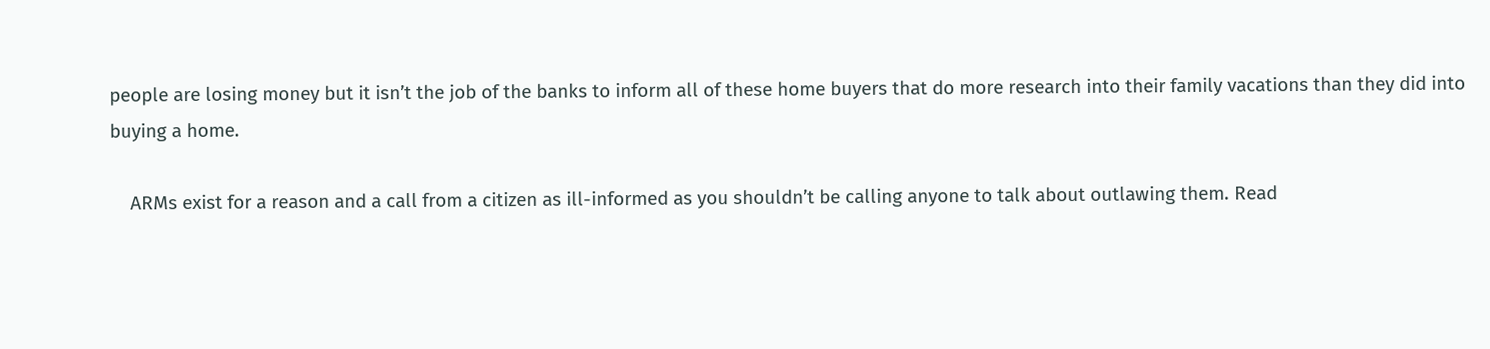people are losing money but it isn’t the job of the banks to inform all of these home buyers that do more research into their family vacations than they did into buying a home.

    ARMs exist for a reason and a call from a citizen as ill-informed as you shouldn’t be calling anyone to talk about outlawing them. Read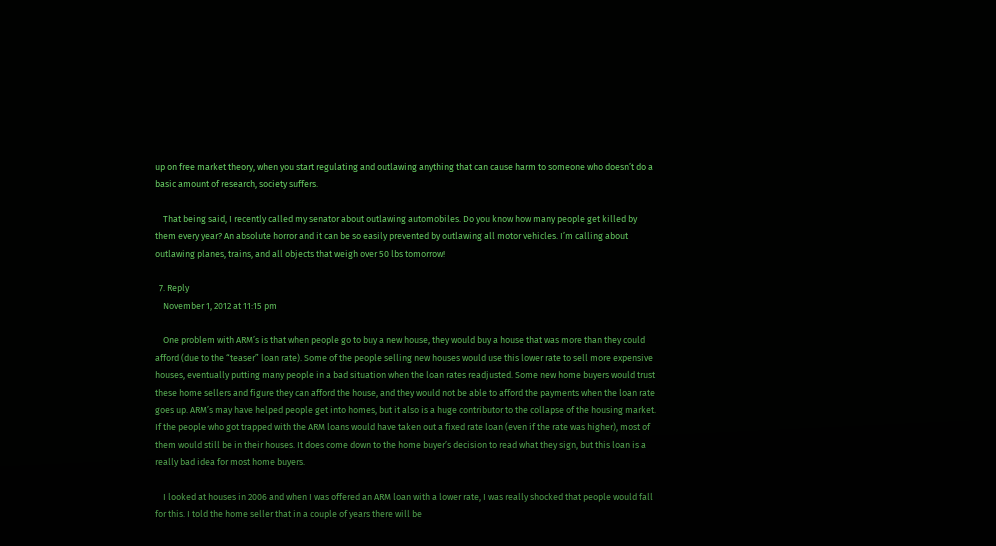up on free market theory, when you start regulating and outlawing anything that can cause harm to someone who doesn’t do a basic amount of research, society suffers.

    That being said, I recently called my senator about outlawing automobiles. Do you know how many people get killed by them every year? An absolute horror and it can be so easily prevented by outlawing all motor vehicles. I’m calling about outlawing planes, trains, and all objects that weigh over 50 lbs tomorrow!

  7. Reply
    November 1, 2012 at 11:15 pm

    One problem with ARM’s is that when people go to buy a new house, they would buy a house that was more than they could afford (due to the “teaser” loan rate). Some of the people selling new houses would use this lower rate to sell more expensive houses, eventually putting many people in a bad situation when the loan rates readjusted. Some new home buyers would trust these home sellers and figure they can afford the house, and they would not be able to afford the payments when the loan rate goes up. ARM’s may have helped people get into homes, but it also is a huge contributor to the collapse of the housing market. If the people who got trapped with the ARM loans would have taken out a fixed rate loan (even if the rate was higher), most of them would still be in their houses. It does come down to the home buyer’s decision to read what they sign, but this loan is a really bad idea for most home buyers.

    I looked at houses in 2006 and when I was offered an ARM loan with a lower rate, I was really shocked that people would fall for this. I told the home seller that in a couple of years there will be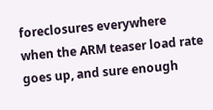foreclosures everywhere when the ARM teaser load rate goes up, and sure enough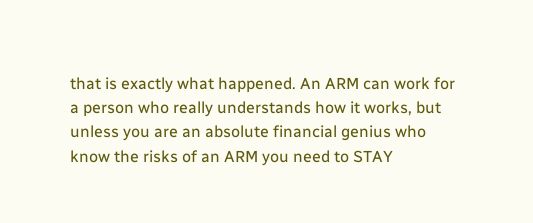that is exactly what happened. An ARM can work for a person who really understands how it works, but unless you are an absolute financial genius who know the risks of an ARM you need to STAY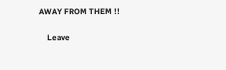AWAY FROM THEM !!

    Leave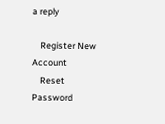a reply

    Register New Account
    Reset Password